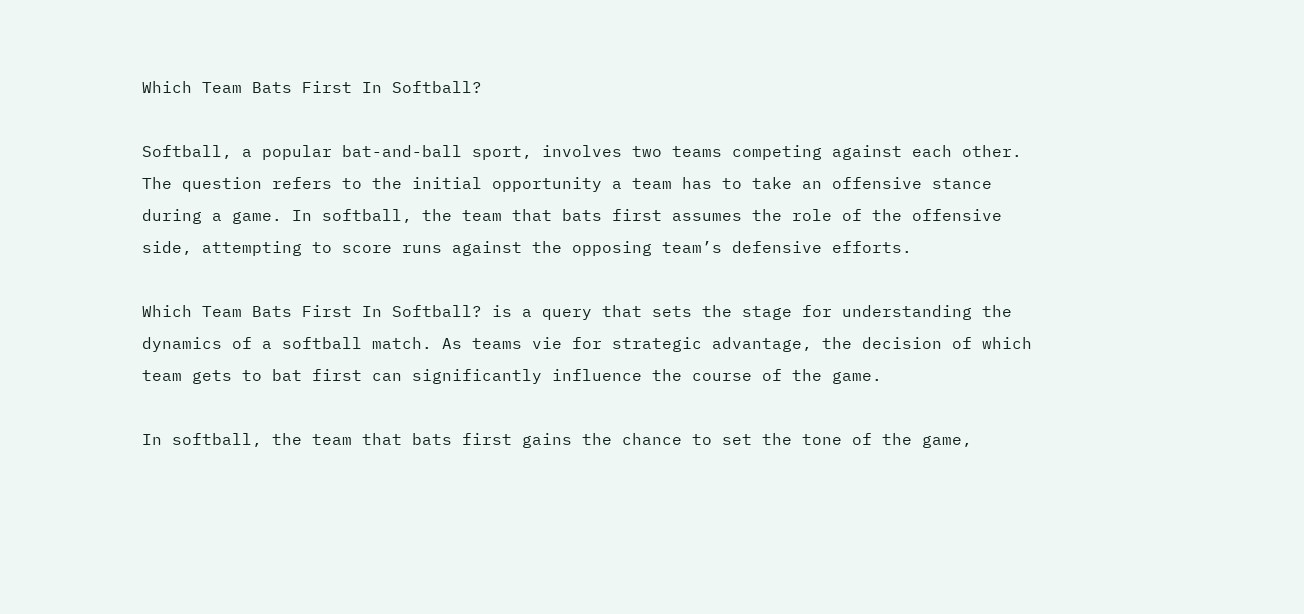Which Team Bats First In Softball?

Softball, a popular bat-and-ball sport, involves two teams competing against each other. The question refers to the initial opportunity a team has to take an offensive stance during a game. In softball, the team that bats first assumes the role of the offensive side, attempting to score runs against the opposing team’s defensive efforts.

Which Team Bats First In Softball? is a query that sets the stage for understanding the dynamics of a softball match. As teams vie for strategic advantage, the decision of which team gets to bat first can significantly influence the course of the game.

In softball, the team that bats first gains the chance to set the tone of the game,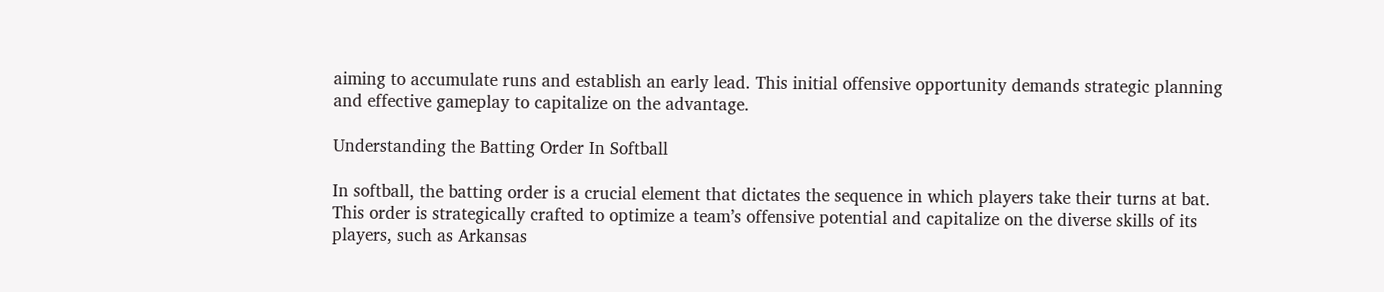aiming to accumulate runs and establish an early lead. This initial offensive opportunity demands strategic planning and effective gameplay to capitalize on the advantage.

Understanding the Batting Order In Softball

In softball, the batting order is a crucial element that dictates the sequence in which players take their turns at bat. This order is strategically crafted to optimize a team’s offensive potential and capitalize on the diverse skills of its players, such as Arkansas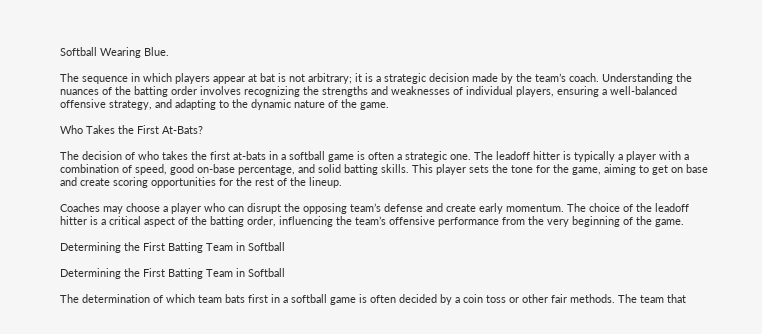Softball Wearing Blue.

The sequence in which players appear at bat is not arbitrary; it is a strategic decision made by the team’s coach. Understanding the nuances of the batting order involves recognizing the strengths and weaknesses of individual players, ensuring a well-balanced offensive strategy, and adapting to the dynamic nature of the game.

Who Takes the First At-Bats?

The decision of who takes the first at-bats in a softball game is often a strategic one. The leadoff hitter is typically a player with a combination of speed, good on-base percentage, and solid batting skills. This player sets the tone for the game, aiming to get on base and create scoring opportunities for the rest of the lineup.

Coaches may choose a player who can disrupt the opposing team’s defense and create early momentum. The choice of the leadoff hitter is a critical aspect of the batting order, influencing the team’s offensive performance from the very beginning of the game.

Determining the First Batting Team in Softball

Determining the First Batting Team in Softball

The determination of which team bats first in a softball game is often decided by a coin toss or other fair methods. The team that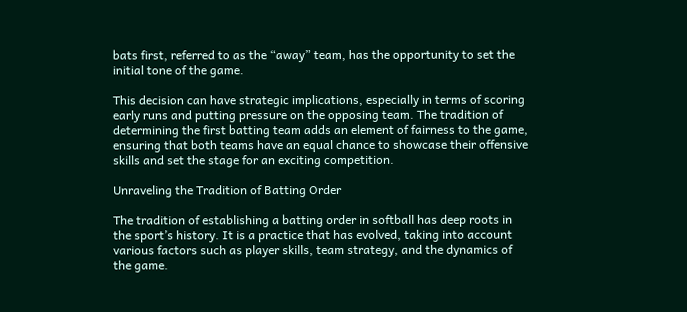bats first, referred to as the “away” team, has the opportunity to set the initial tone of the game.

This decision can have strategic implications, especially in terms of scoring early runs and putting pressure on the opposing team. The tradition of determining the first batting team adds an element of fairness to the game, ensuring that both teams have an equal chance to showcase their offensive skills and set the stage for an exciting competition.

Unraveling the Tradition of Batting Order

The tradition of establishing a batting order in softball has deep roots in the sport’s history. It is a practice that has evolved, taking into account various factors such as player skills, team strategy, and the dynamics of the game.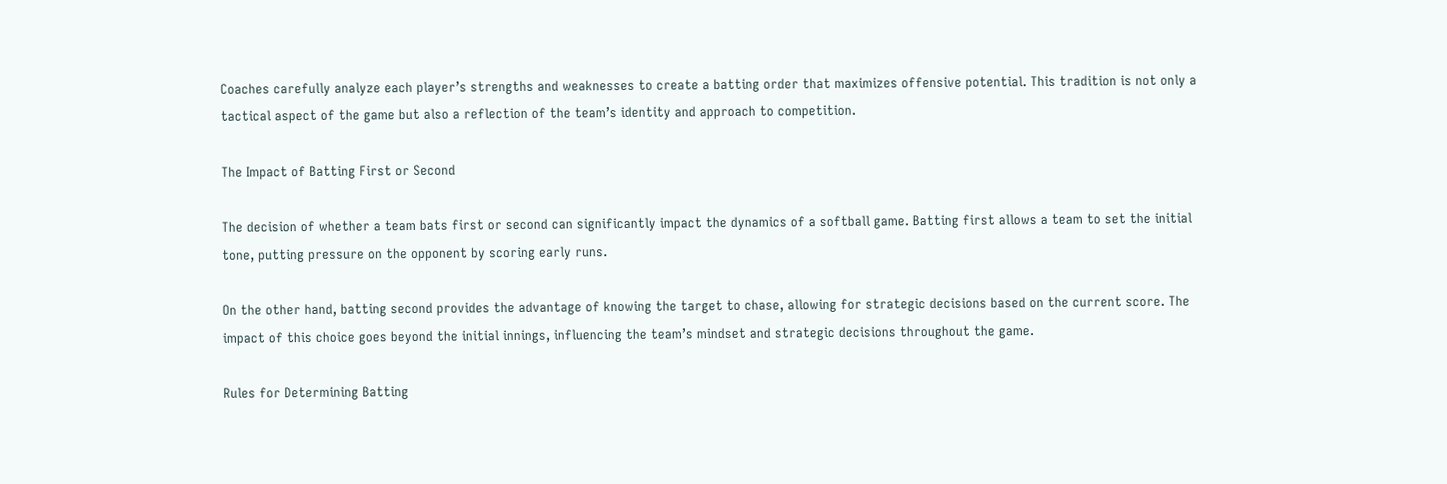Coaches carefully analyze each player’s strengths and weaknesses to create a batting order that maximizes offensive potential. This tradition is not only a tactical aspect of the game but also a reflection of the team’s identity and approach to competition.

The Impact of Batting First or Second

The decision of whether a team bats first or second can significantly impact the dynamics of a softball game. Batting first allows a team to set the initial tone, putting pressure on the opponent by scoring early runs.

On the other hand, batting second provides the advantage of knowing the target to chase, allowing for strategic decisions based on the current score. The impact of this choice goes beyond the initial innings, influencing the team’s mindset and strategic decisions throughout the game.

Rules for Determining Batting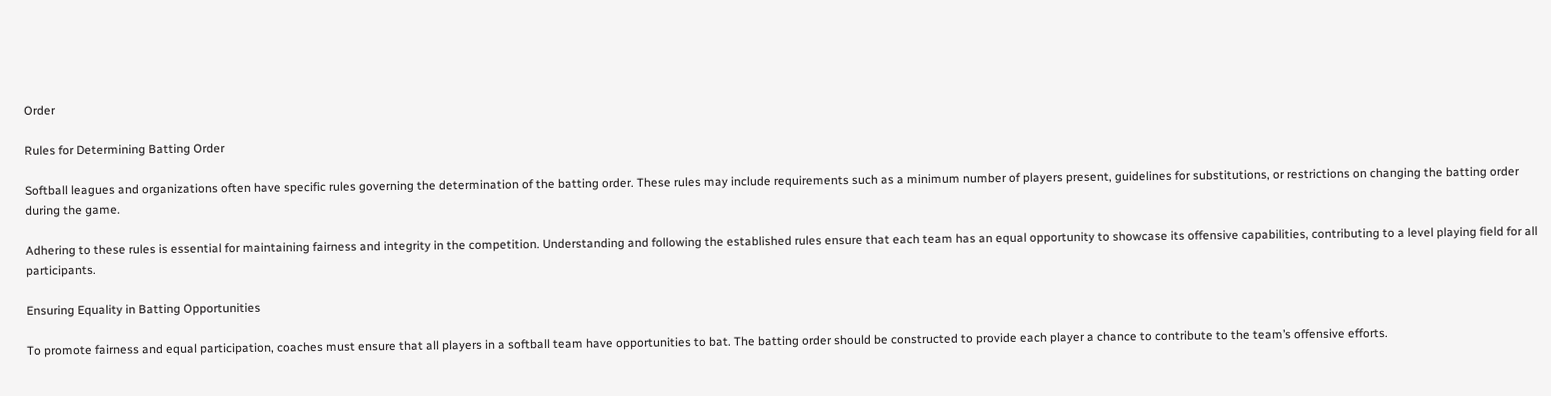Order

Rules for Determining Batting Order

Softball leagues and organizations often have specific rules governing the determination of the batting order. These rules may include requirements such as a minimum number of players present, guidelines for substitutions, or restrictions on changing the batting order during the game.

Adhering to these rules is essential for maintaining fairness and integrity in the competition. Understanding and following the established rules ensure that each team has an equal opportunity to showcase its offensive capabilities, contributing to a level playing field for all participants.

Ensuring Equality in Batting Opportunities

To promote fairness and equal participation, coaches must ensure that all players in a softball team have opportunities to bat. The batting order should be constructed to provide each player a chance to contribute to the team’s offensive efforts.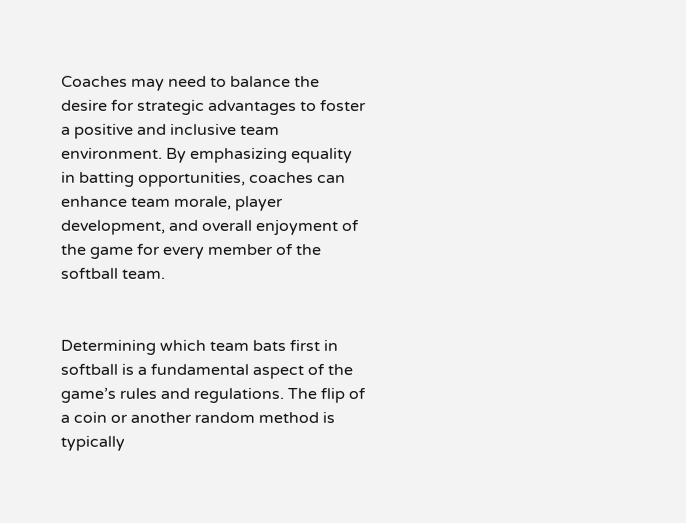Coaches may need to balance the desire for strategic advantages to foster a positive and inclusive team environment. By emphasizing equality in batting opportunities, coaches can enhance team morale, player development, and overall enjoyment of the game for every member of the softball team.


Determining which team bats first in softball is a fundamental aspect of the game’s rules and regulations. The flip of a coin or another random method is typically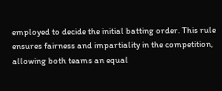employed to decide the initial batting order. This rule ensures fairness and impartiality in the competition, allowing both teams an equal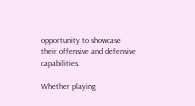opportunity to showcase their offensive and defensive capabilities.

Whether playing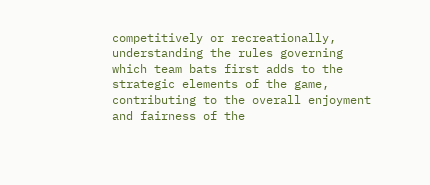competitively or recreationally, understanding the rules governing which team bats first adds to the strategic elements of the game, contributing to the overall enjoyment and fairness of the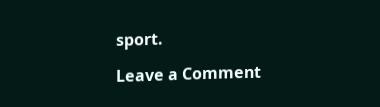sport.

Leave a Comment